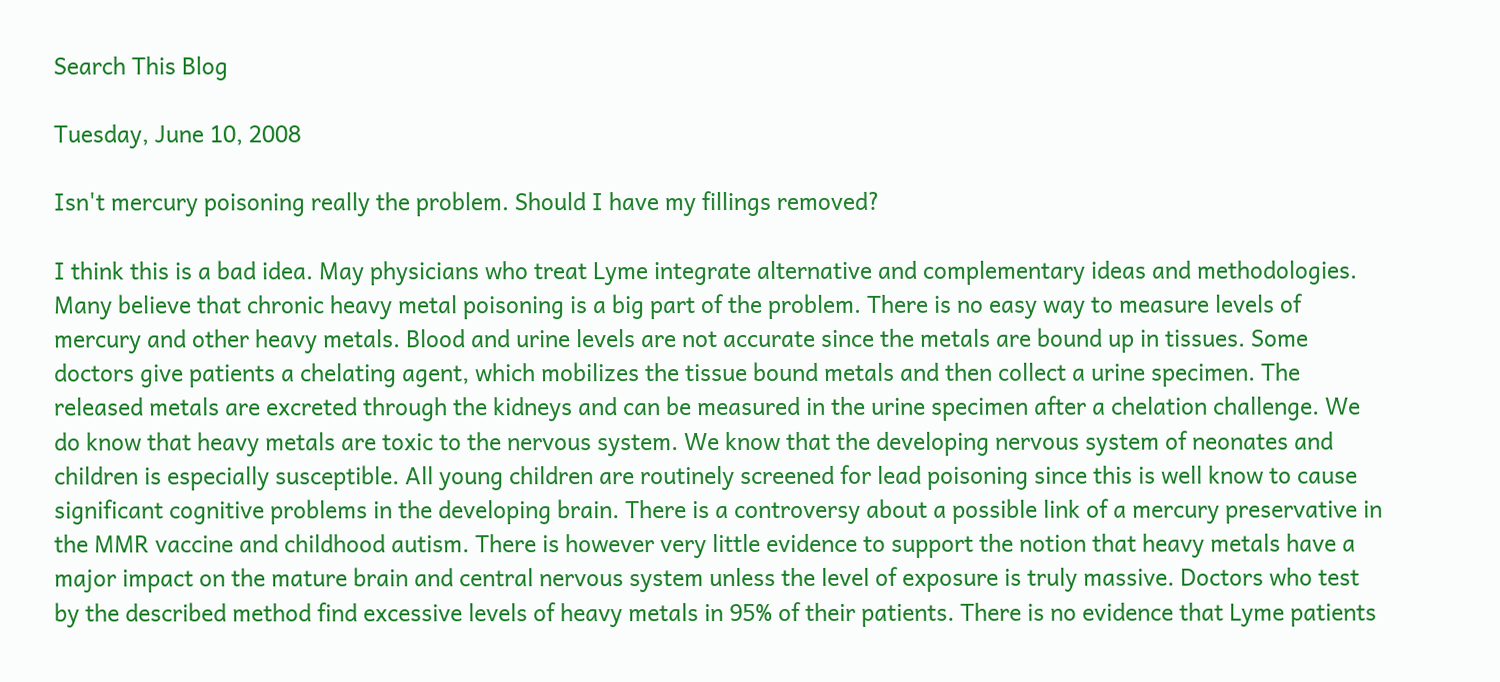Search This Blog

Tuesday, June 10, 2008

Isn't mercury poisoning really the problem. Should I have my fillings removed?

I think this is a bad idea. May physicians who treat Lyme integrate alternative and complementary ideas and methodologies. Many believe that chronic heavy metal poisoning is a big part of the problem. There is no easy way to measure levels of mercury and other heavy metals. Blood and urine levels are not accurate since the metals are bound up in tissues. Some doctors give patients a chelating agent, which mobilizes the tissue bound metals and then collect a urine specimen. The released metals are excreted through the kidneys and can be measured in the urine specimen after a chelation challenge. We do know that heavy metals are toxic to the nervous system. We know that the developing nervous system of neonates and children is especially susceptible. All young children are routinely screened for lead poisoning since this is well know to cause significant cognitive problems in the developing brain. There is a controversy about a possible link of a mercury preservative in the MMR vaccine and childhood autism. There is however very little evidence to support the notion that heavy metals have a major impact on the mature brain and central nervous system unless the level of exposure is truly massive. Doctors who test by the described method find excessive levels of heavy metals in 95% of their patients. There is no evidence that Lyme patients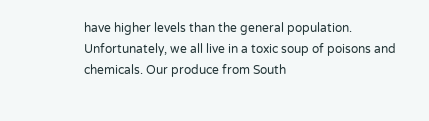have higher levels than the general population. Unfortunately, we all live in a toxic soup of poisons and chemicals. Our produce from South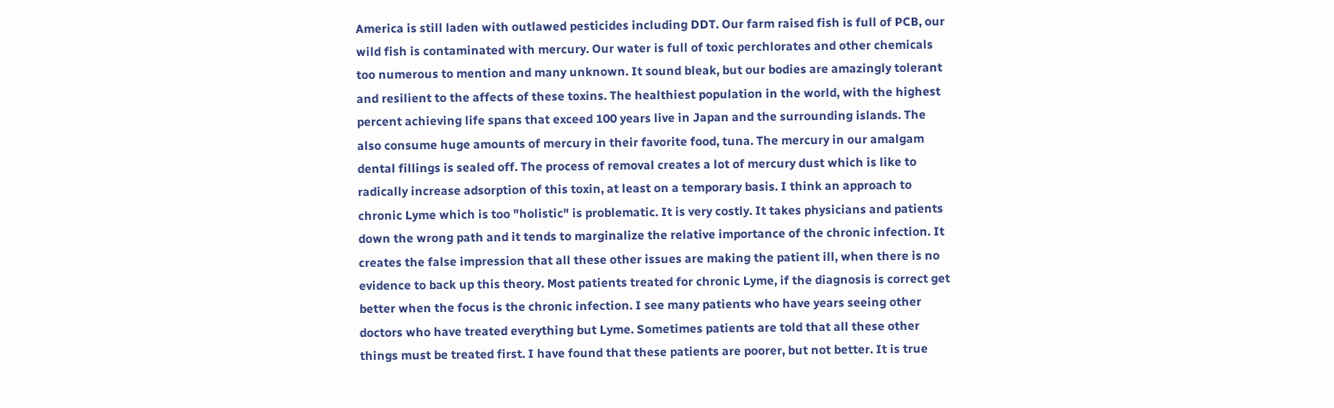America is still laden with outlawed pesticides including DDT. Our farm raised fish is full of PCB, our wild fish is contaminated with mercury. Our water is full of toxic perchlorates and other chemicals too numerous to mention and many unknown. It sound bleak, but our bodies are amazingly tolerant and resilient to the affects of these toxins. The healthiest population in the world, with the highest percent achieving life spans that exceed 100 years live in Japan and the surrounding islands. The also consume huge amounts of mercury in their favorite food, tuna. The mercury in our amalgam dental fillings is sealed off. The process of removal creates a lot of mercury dust which is like to radically increase adsorption of this toxin, at least on a temporary basis. I think an approach to chronic Lyme which is too "holistic" is problematic. It is very costly. It takes physicians and patients down the wrong path and it tends to marginalize the relative importance of the chronic infection. It creates the false impression that all these other issues are making the patient ill, when there is no evidence to back up this theory. Most patients treated for chronic Lyme, if the diagnosis is correct get better when the focus is the chronic infection. I see many patients who have years seeing other doctors who have treated everything but Lyme. Sometimes patients are told that all these other things must be treated first. I have found that these patients are poorer, but not better. It is true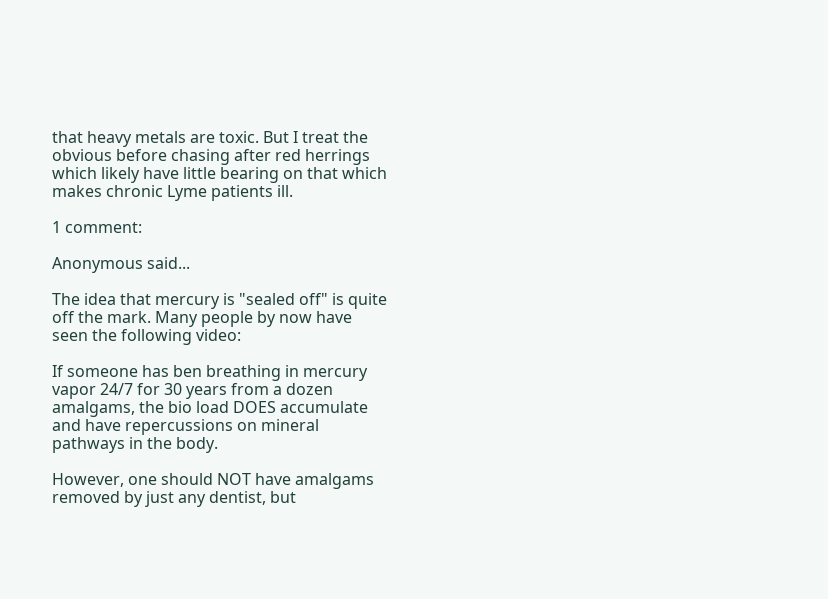that heavy metals are toxic. But I treat the obvious before chasing after red herrings which likely have little bearing on that which makes chronic Lyme patients ill.

1 comment:

Anonymous said...

The idea that mercury is "sealed off" is quite off the mark. Many people by now have seen the following video:

If someone has ben breathing in mercury vapor 24/7 for 30 years from a dozen amalgams, the bio load DOES accumulate and have repercussions on mineral pathways in the body.

However, one should NOT have amalgams removed by just any dentist, but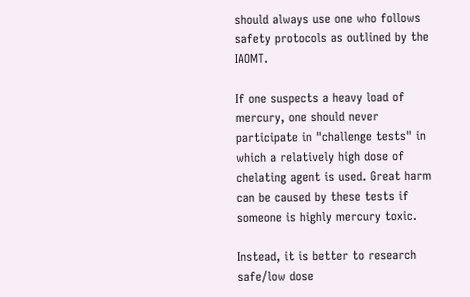should always use one who follows safety protocols as outlined by the IAOMT.

If one suspects a heavy load of mercury, one should never participate in "challenge tests" in which a relatively high dose of chelating agent is used. Great harm can be caused by these tests if someone is highly mercury toxic.

Instead, it is better to research safe/low dose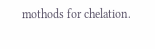mothods for chelation.